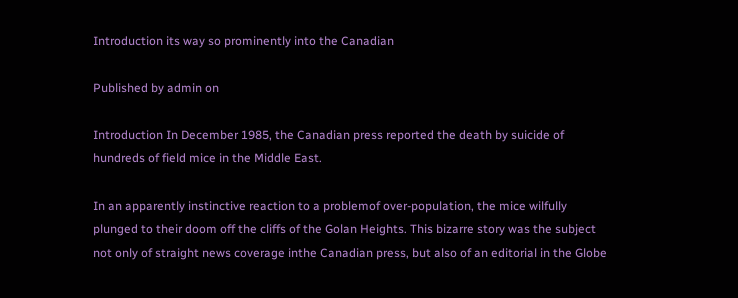Introduction its way so prominently into the Canadian

Published by admin on

Introduction In December 1985, the Canadian press reported the death by suicide of hundreds of field mice in the Middle East.

In an apparently instinctive reaction to a problemof over-population, the mice wilfully plunged to their doom off the cliffs of the Golan Heights. This bizarre story was the subject not only of straight news coverage inthe Canadian press, but also of an editorial in the Globe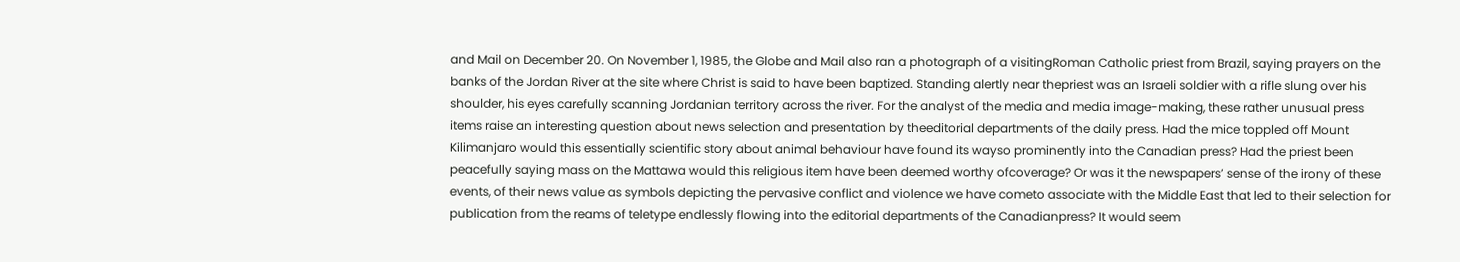and Mail on December 20. On November 1, 1985, the Globe and Mail also ran a photograph of a visitingRoman Catholic priest from Brazil, saying prayers on the banks of the Jordan River at the site where Christ is said to have been baptized. Standing alertly near thepriest was an Israeli soldier with a rifle slung over his shoulder, his eyes carefully scanning Jordanian territory across the river. For the analyst of the media and media image-making, these rather unusual press items raise an interesting question about news selection and presentation by theeditorial departments of the daily press. Had the mice toppled off Mount Kilimanjaro would this essentially scientific story about animal behaviour have found its wayso prominently into the Canadian press? Had the priest been peacefully saying mass on the Mattawa would this religious item have been deemed worthy ofcoverage? Or was it the newspapers’ sense of the irony of these events, of their news value as symbols depicting the pervasive conflict and violence we have cometo associate with the Middle East that led to their selection for publication from the reams of teletype endlessly flowing into the editorial departments of the Canadianpress? It would seem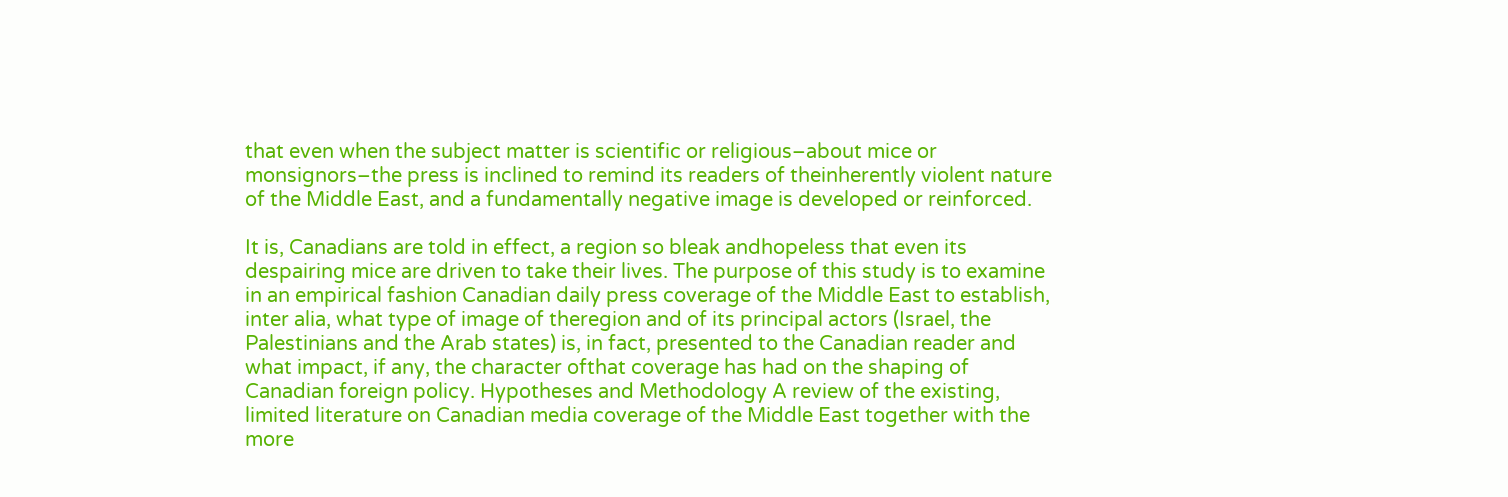that even when the subject matter is scientific or religious–about mice or monsignors–the press is inclined to remind its readers of theinherently violent nature of the Middle East, and a fundamentally negative image is developed or reinforced.

It is, Canadians are told in effect, a region so bleak andhopeless that even its despairing mice are driven to take their lives. The purpose of this study is to examine in an empirical fashion Canadian daily press coverage of the Middle East to establish, inter alia, what type of image of theregion and of its principal actors (Israel, the Palestinians and the Arab states) is, in fact, presented to the Canadian reader and what impact, if any, the character ofthat coverage has had on the shaping of Canadian foreign policy. Hypotheses and Methodology A review of the existing, limited literature on Canadian media coverage of the Middle East together with the more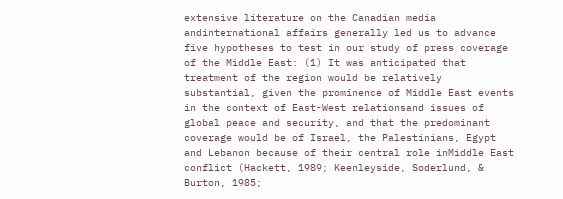extensive literature on the Canadian media andinternational affairs generally led us to advance five hypotheses to test in our study of press coverage of the Middle East: (1) It was anticipated that treatment of the region would be relatively substantial, given the prominence of Middle East events in the context of East-West relationsand issues of global peace and security, and that the predominant coverage would be of Israel, the Palestinians, Egypt and Lebanon because of their central role inMiddle East conflict (Hackett, 1989; Keenleyside, Soderlund, & Burton, 1985;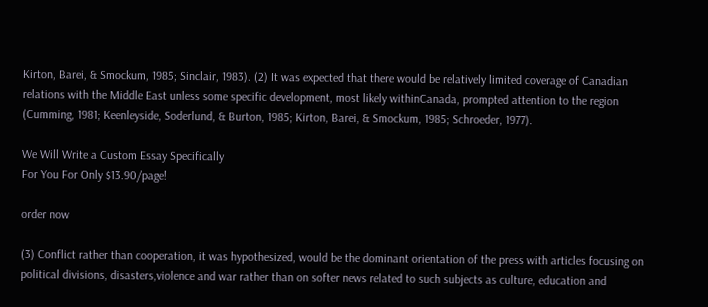Kirton, Barei, & Smockum, 1985; Sinclair, 1983). (2) It was expected that there would be relatively limited coverage of Canadian relations with the Middle East unless some specific development, most likely withinCanada, prompted attention to the region (Cumming, 1981; Keenleyside, Soderlund, & Burton, 1985; Kirton, Barei, & Smockum, 1985; Schroeder, 1977).

We Will Write a Custom Essay Specifically
For You For Only $13.90/page!

order now

(3) Conflict rather than cooperation, it was hypothesized, would be the dominant orientation of the press with articles focusing on political divisions, disasters,violence and war rather than on softer news related to such subjects as culture, education and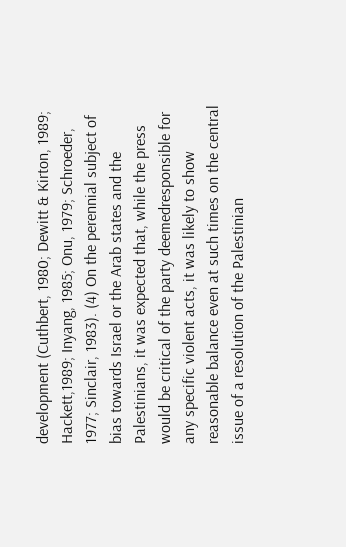development (Cuthbert, 1980; Dewitt & Kirton, 1989; Hackett,1989; Inyang, 1985; Onu, 1979; Schroeder, 1977; Sinclair, 1983). (4) On the perennial subject of bias towards Israel or the Arab states and the Palestinians, it was expected that, while the press would be critical of the party deemedresponsible for any specific violent acts, it was likely to show reasonable balance even at such times on the central issue of a resolution of the Palestinian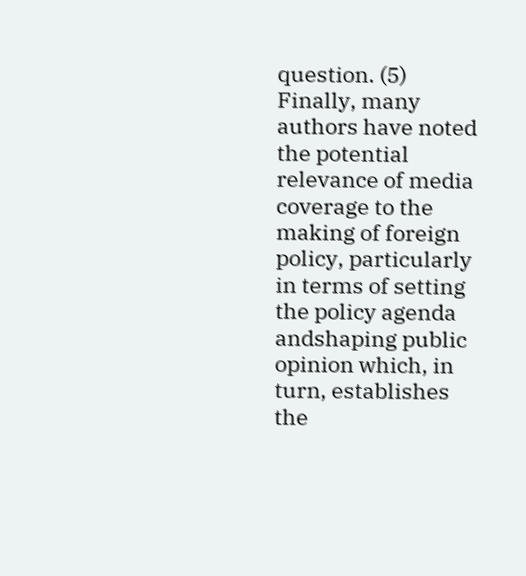question. (5) Finally, many authors have noted the potential relevance of media coverage to the making of foreign policy, particularly in terms of setting the policy agenda andshaping public opinion which, in turn, establishes the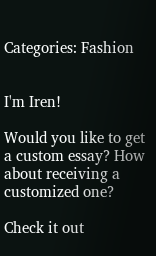Categories: Fashion


I'm Iren!

Would you like to get a custom essay? How about receiving a customized one?

Check it out